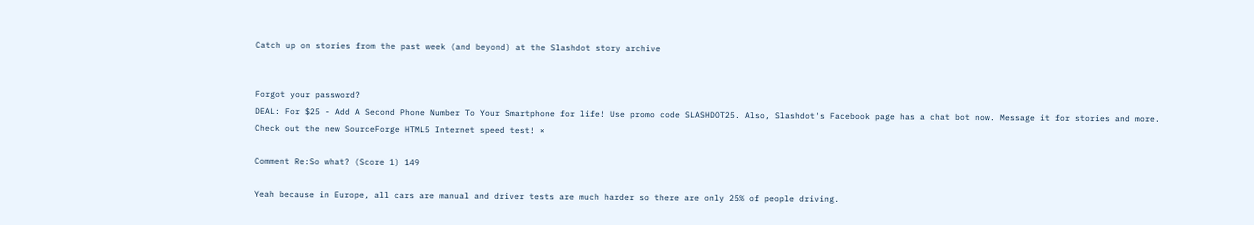Catch up on stories from the past week (and beyond) at the Slashdot story archive


Forgot your password?
DEAL: For $25 - Add A Second Phone Number To Your Smartphone for life! Use promo code SLASHDOT25. Also, Slashdot's Facebook page has a chat bot now. Message it for stories and more. Check out the new SourceForge HTML5 Internet speed test! ×

Comment Re:So what? (Score 1) 149

Yeah because in Europe, all cars are manual and driver tests are much harder so there are only 25% of people driving.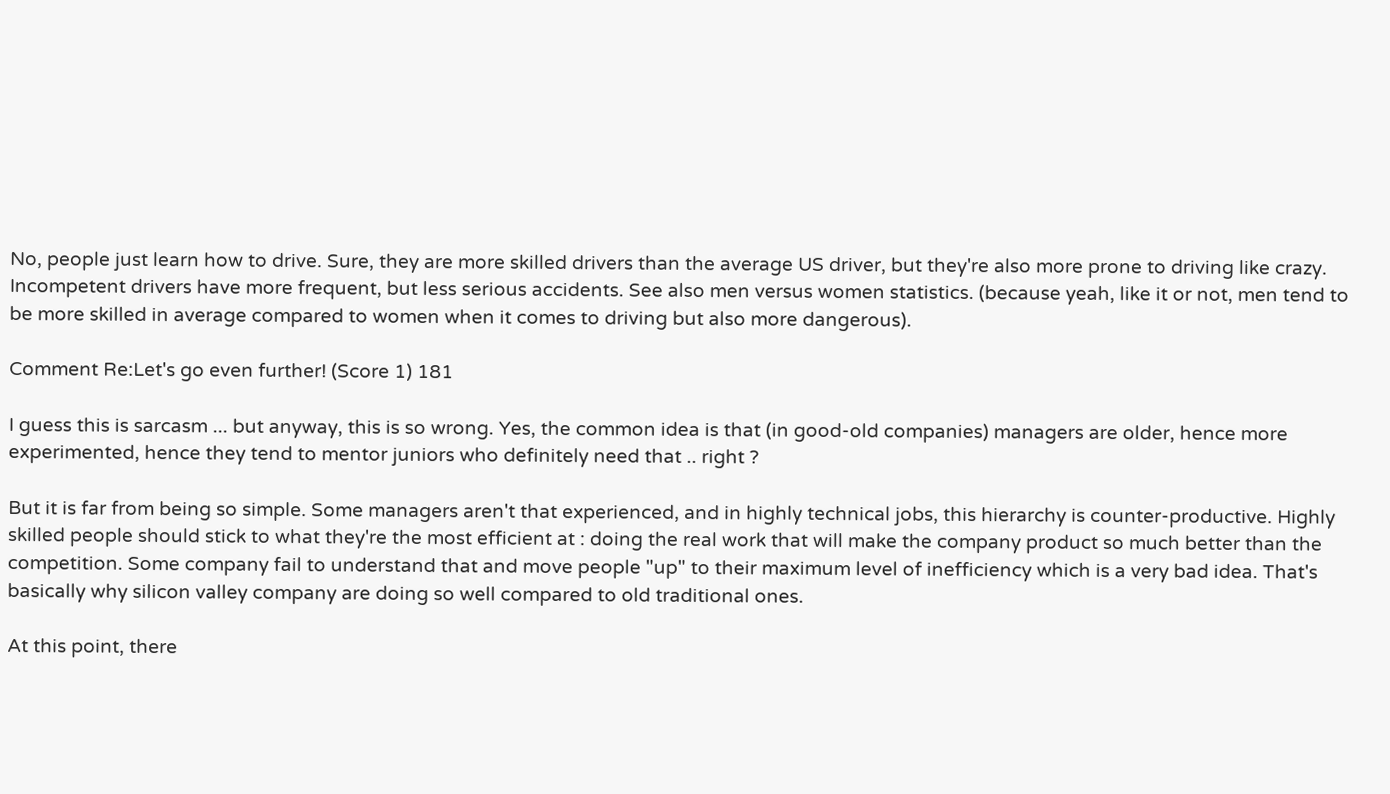No, people just learn how to drive. Sure, they are more skilled drivers than the average US driver, but they're also more prone to driving like crazy. Incompetent drivers have more frequent, but less serious accidents. See also men versus women statistics. (because yeah, like it or not, men tend to be more skilled in average compared to women when it comes to driving but also more dangerous).

Comment Re:Let's go even further! (Score 1) 181

I guess this is sarcasm ... but anyway, this is so wrong. Yes, the common idea is that (in good-old companies) managers are older, hence more experimented, hence they tend to mentor juniors who definitely need that .. right ?

But it is far from being so simple. Some managers aren't that experienced, and in highly technical jobs, this hierarchy is counter-productive. Highly skilled people should stick to what they're the most efficient at : doing the real work that will make the company product so much better than the competition. Some company fail to understand that and move people "up" to their maximum level of inefficiency which is a very bad idea. That's basically why silicon valley company are doing so well compared to old traditional ones.

At this point, there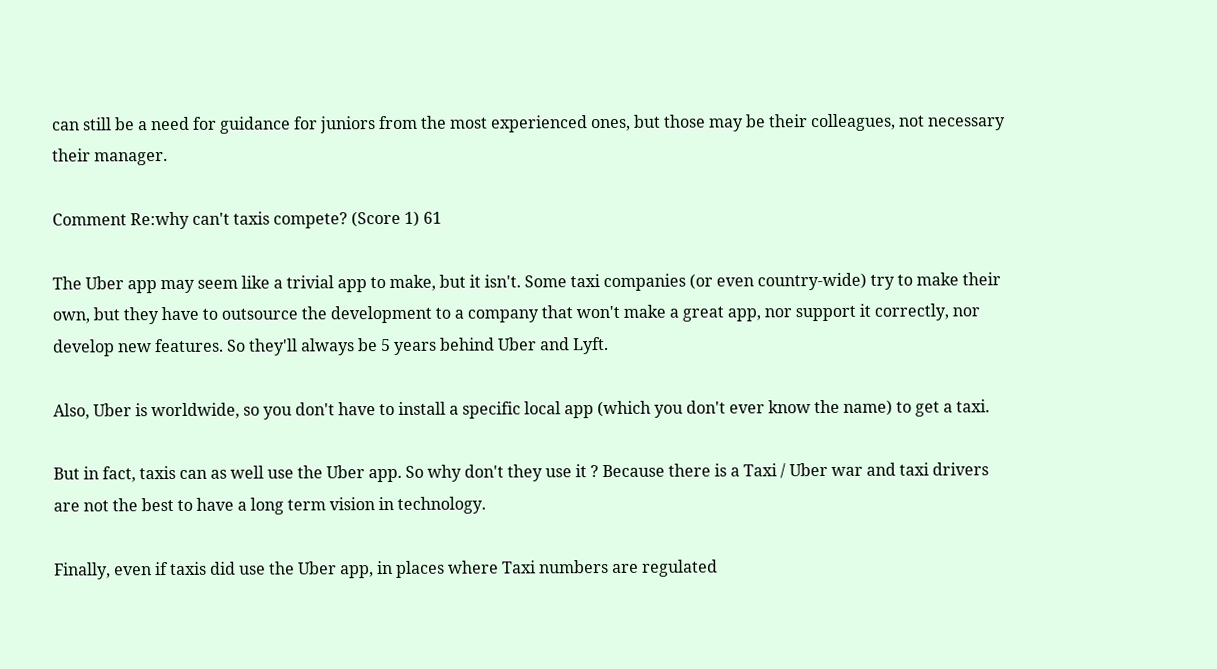can still be a need for guidance for juniors from the most experienced ones, but those may be their colleagues, not necessary their manager.

Comment Re:why can't taxis compete? (Score 1) 61

The Uber app may seem like a trivial app to make, but it isn't. Some taxi companies (or even country-wide) try to make their own, but they have to outsource the development to a company that won't make a great app, nor support it correctly, nor develop new features. So they'll always be 5 years behind Uber and Lyft.

Also, Uber is worldwide, so you don't have to install a specific local app (which you don't ever know the name) to get a taxi.

But in fact, taxis can as well use the Uber app. So why don't they use it ? Because there is a Taxi / Uber war and taxi drivers are not the best to have a long term vision in technology.

Finally, even if taxis did use the Uber app, in places where Taxi numbers are regulated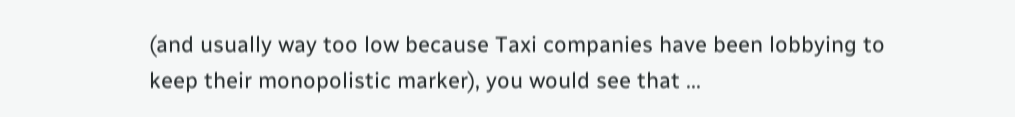(and usually way too low because Taxi companies have been lobbying to keep their monopolistic marker), you would see that ...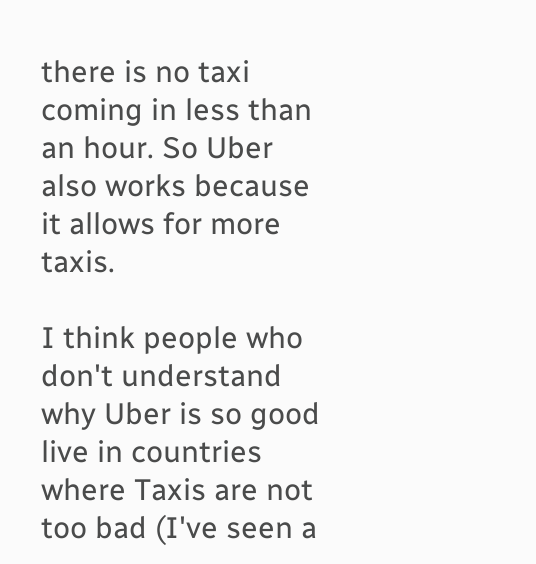there is no taxi coming in less than an hour. So Uber also works because it allows for more taxis.

I think people who don't understand why Uber is so good live in countries where Taxis are not too bad (I've seen a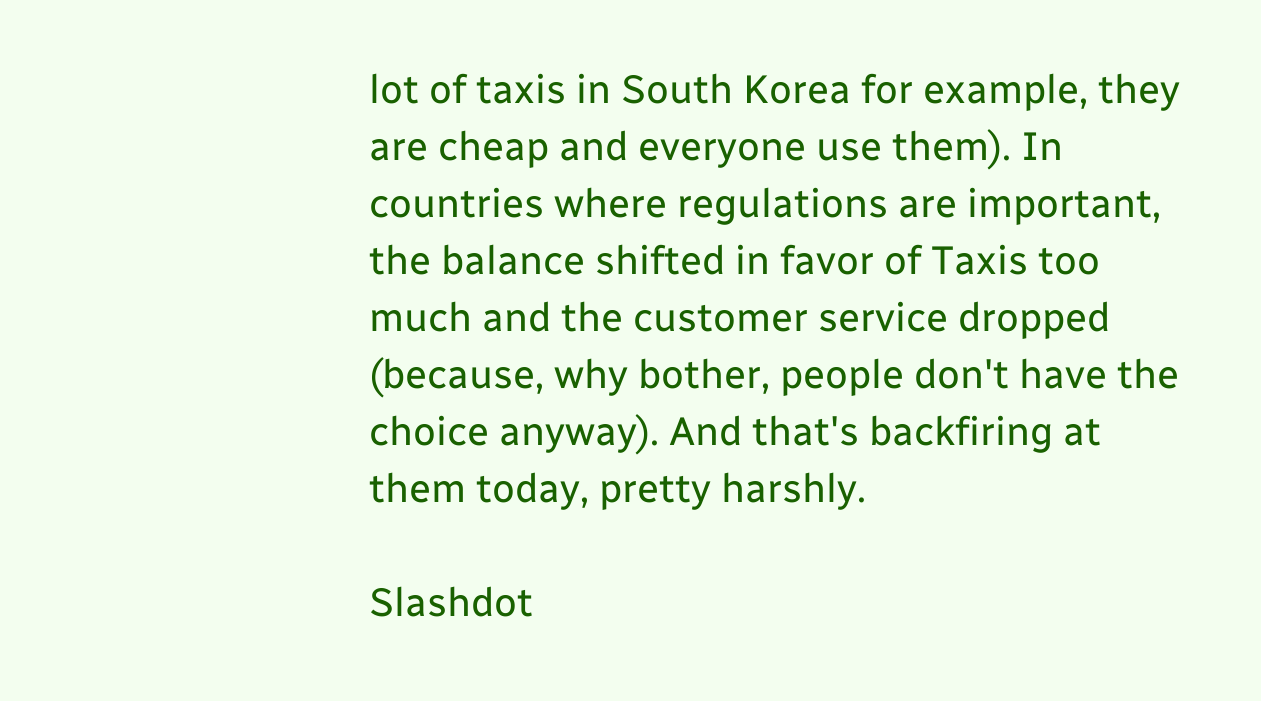lot of taxis in South Korea for example, they are cheap and everyone use them). In countries where regulations are important, the balance shifted in favor of Taxis too much and the customer service dropped (because, why bother, people don't have the choice anyway). And that's backfiring at them today, pretty harshly.

Slashdot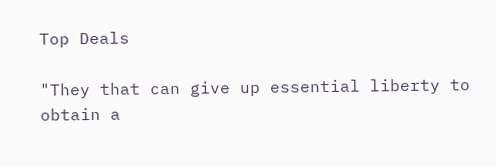Top Deals

"They that can give up essential liberty to obtain a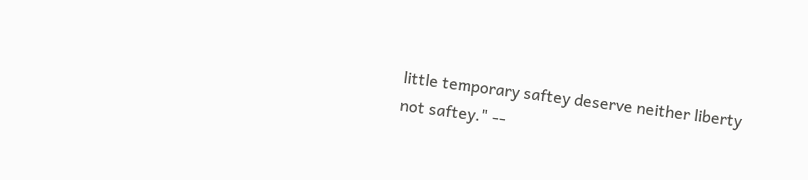little temporary saftey deserve neither liberty not saftey." --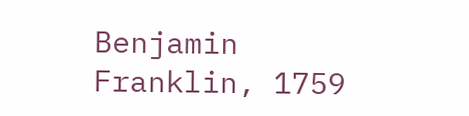Benjamin Franklin, 1759